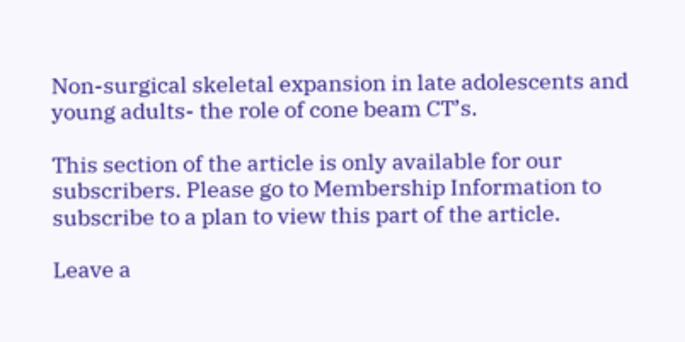Non-surgical skeletal expansion in late adolescents and young adults- the role of cone beam CT’s.

This section of the article is only available for our subscribers. Please go to Membership Information to subscribe to a plan to view this part of the article.

Leave a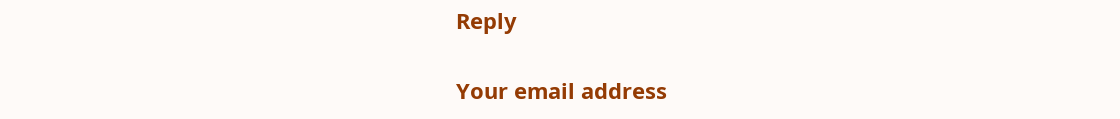Reply

Your email address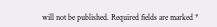will not be published. Required fields are marked *